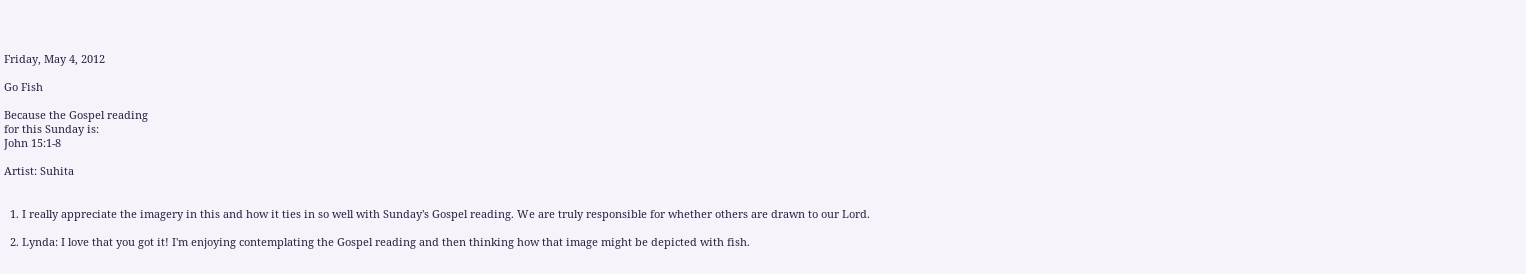Friday, May 4, 2012

Go Fish

Because the Gospel reading
for this Sunday is:
John 15:1-8

Artist: Suhita


  1. I really appreciate the imagery in this and how it ties in so well with Sunday's Gospel reading. We are truly responsible for whether others are drawn to our Lord.

  2. Lynda: I love that you got it! I'm enjoying contemplating the Gospel reading and then thinking how that image might be depicted with fish.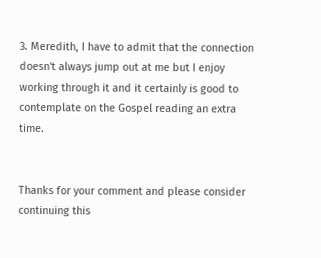3. Meredith, I have to admit that the connection doesn't always jump out at me but I enjoy working through it and it certainly is good to contemplate on the Gospel reading an extra time.


Thanks for your comment and please consider continuing this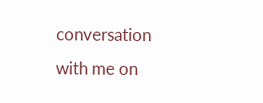conversation with me on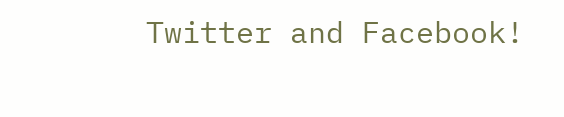Twitter and Facebook!